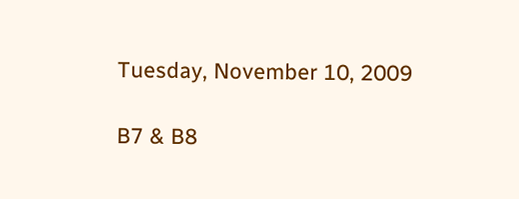Tuesday, November 10, 2009

B7 & B8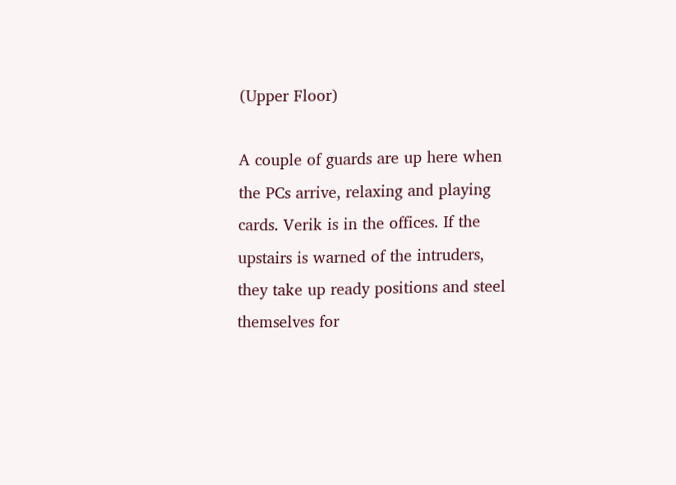(Upper Floor)

A couple of guards are up here when the PCs arrive, relaxing and playing cards. Verik is in the offices. If the upstairs is warned of the intruders, they take up ready positions and steel themselves for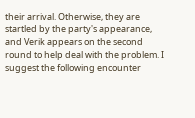their arrival. Otherwise, they are startled by the party's appearance, and Verik appears on the second round to help deal with the problem. I suggest the following encounter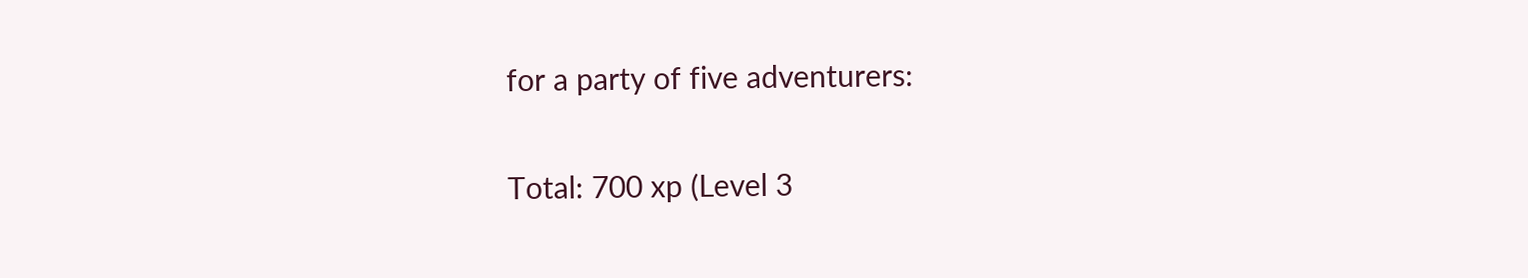for a party of five adventurers:

Total: 700 xp (Level 3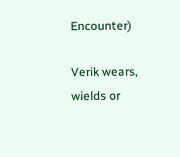Encounter)

Verik wears, wields or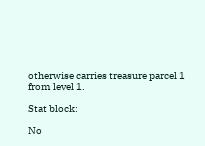otherwise carries treasure parcel 1 from level 1.

Stat block:

No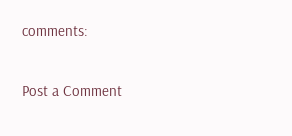comments:

Post a Comment